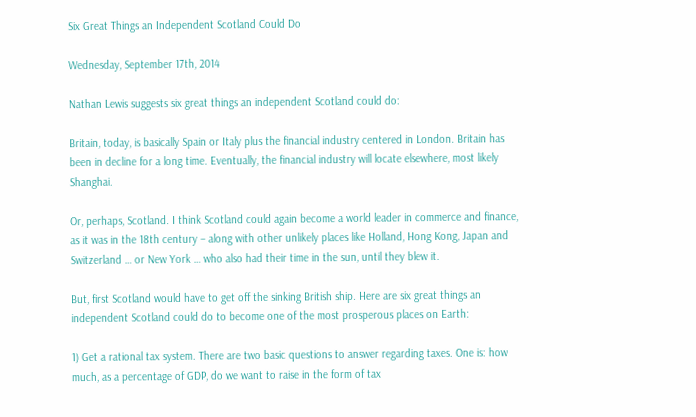Six Great Things an Independent Scotland Could Do

Wednesday, September 17th, 2014

Nathan Lewis suggests six great things an independent Scotland could do:

Britain, today, is basically Spain or Italy plus the financial industry centered in London. Britain has been in decline for a long time. Eventually, the financial industry will locate elsewhere, most likely Shanghai.

Or, perhaps, Scotland. I think Scotland could again become a world leader in commerce and finance, as it was in the 18th century – along with other unlikely places like Holland, Hong Kong, Japan and Switzerland … or New York … who also had their time in the sun, until they blew it.

But, first Scotland would have to get off the sinking British ship. Here are six great things an independent Scotland could do to become one of the most prosperous places on Earth:

1) Get a rational tax system. There are two basic questions to answer regarding taxes. One is: how much, as a percentage of GDP, do we want to raise in the form of tax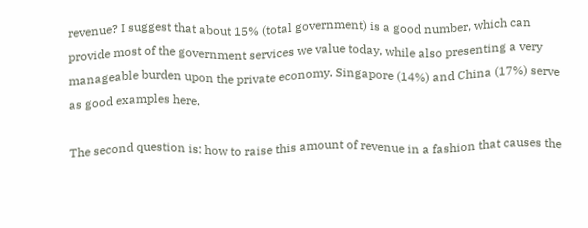revenue? I suggest that about 15% (total government) is a good number, which can provide most of the government services we value today, while also presenting a very manageable burden upon the private economy. Singapore (14%) and China (17%) serve as good examples here.

The second question is: how to raise this amount of revenue in a fashion that causes the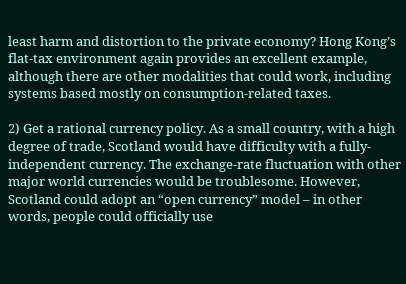least harm and distortion to the private economy? Hong Kong’s flat-tax environment again provides an excellent example, although there are other modalities that could work, including systems based mostly on consumption-related taxes.

2) Get a rational currency policy. As a small country, with a high degree of trade, Scotland would have difficulty with a fully-independent currency. The exchange-rate fluctuation with other major world currencies would be troublesome. However, Scotland could adopt an “open currency” model – in other words, people could officially use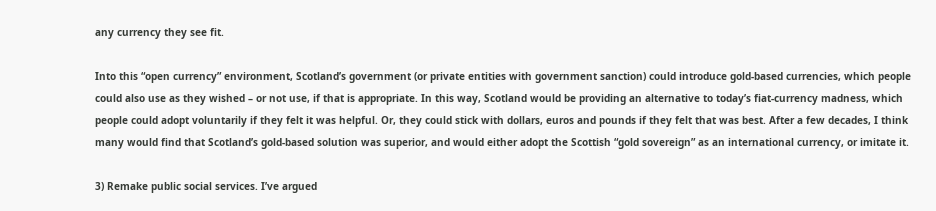any currency they see fit.

Into this “open currency” environment, Scotland’s government (or private entities with government sanction) could introduce gold-based currencies, which people could also use as they wished – or not use, if that is appropriate. In this way, Scotland would be providing an alternative to today’s fiat-currency madness, which people could adopt voluntarily if they felt it was helpful. Or, they could stick with dollars, euros and pounds if they felt that was best. After a few decades, I think many would find that Scotland’s gold-based solution was superior, and would either adopt the Scottish “gold sovereign” as an international currency, or imitate it.

3) Remake public social services. I’ve argued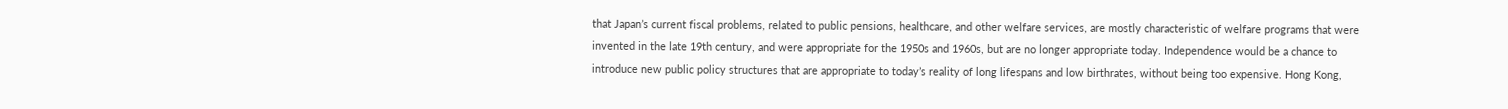that Japan’s current fiscal problems, related to public pensions, healthcare, and other welfare services, are mostly characteristic of welfare programs that were invented in the late 19th century, and were appropriate for the 1950s and 1960s, but are no longer appropriate today. Independence would be a chance to introduce new public policy structures that are appropriate to today’s reality of long lifespans and low birthrates, without being too expensive. Hong Kong,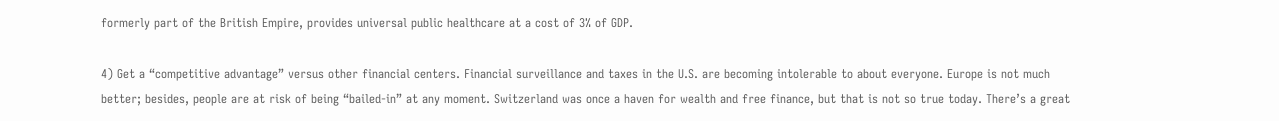formerly part of the British Empire, provides universal public healthcare at a cost of 3% of GDP.

4) Get a “competitive advantage” versus other financial centers. Financial surveillance and taxes in the U.S. are becoming intolerable to about everyone. Europe is not much better; besides, people are at risk of being “bailed-in” at any moment. Switzerland was once a haven for wealth and free finance, but that is not so true today. There’s a great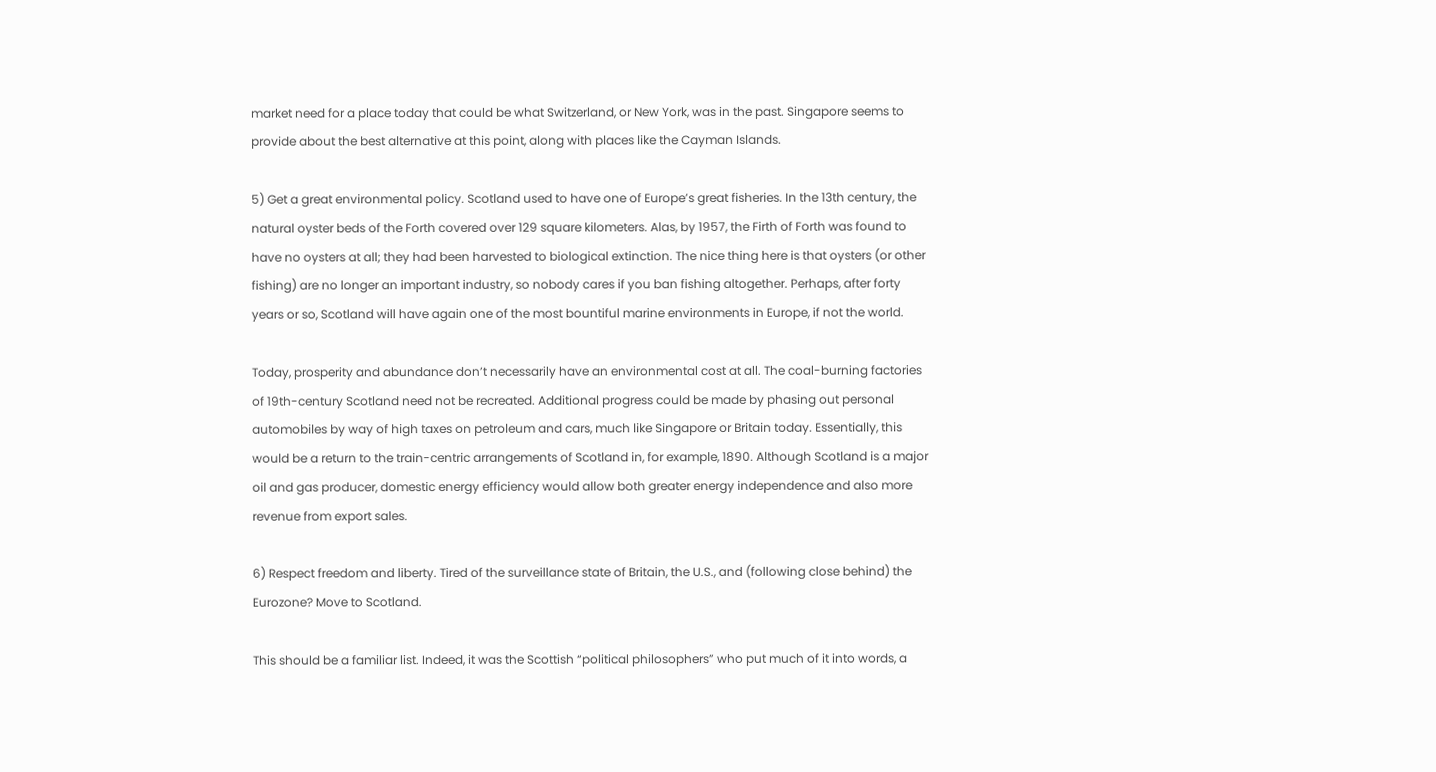market need for a place today that could be what Switzerland, or New York, was in the past. Singapore seems to provide about the best alternative at this point, along with places like the Cayman Islands.

5) Get a great environmental policy. Scotland used to have one of Europe’s great fisheries. In the 13th century, the natural oyster beds of the Forth covered over 129 square kilometers. Alas, by 1957, the Firth of Forth was found to have no oysters at all; they had been harvested to biological extinction. The nice thing here is that oysters (or other fishing) are no longer an important industry, so nobody cares if you ban fishing altogether. Perhaps, after forty years or so, Scotland will have again one of the most bountiful marine environments in Europe, if not the world.

Today, prosperity and abundance don’t necessarily have an environmental cost at all. The coal-burning factories of 19th-century Scotland need not be recreated. Additional progress could be made by phasing out personal automobiles by way of high taxes on petroleum and cars, much like Singapore or Britain today. Essentially, this would be a return to the train-centric arrangements of Scotland in, for example, 1890. Although Scotland is a major oil and gas producer, domestic energy efficiency would allow both greater energy independence and also more revenue from export sales.

6) Respect freedom and liberty. Tired of the surveillance state of Britain, the U.S., and (following close behind) the Eurozone? Move to Scotland.

This should be a familiar list. Indeed, it was the Scottish “political philosophers” who put much of it into words, a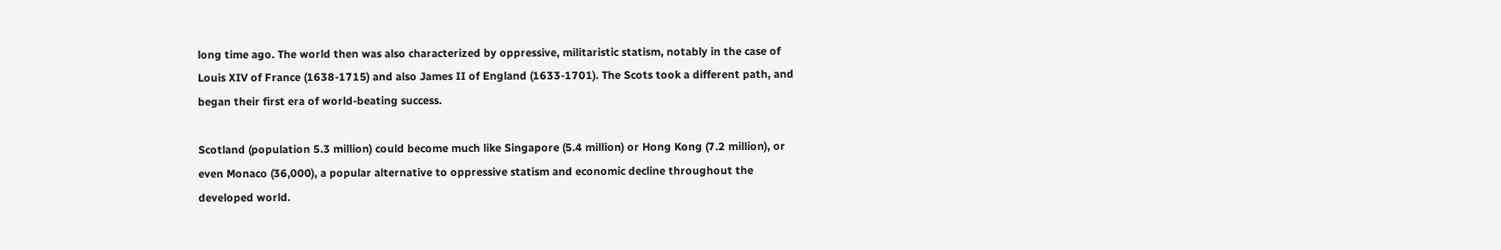long time ago. The world then was also characterized by oppressive, militaristic statism, notably in the case of Louis XIV of France (1638-1715) and also James II of England (1633-1701). The Scots took a different path, and began their first era of world-beating success.

Scotland (population 5.3 million) could become much like Singapore (5.4 million) or Hong Kong (7.2 million), or even Monaco (36,000), a popular alternative to oppressive statism and economic decline throughout the developed world.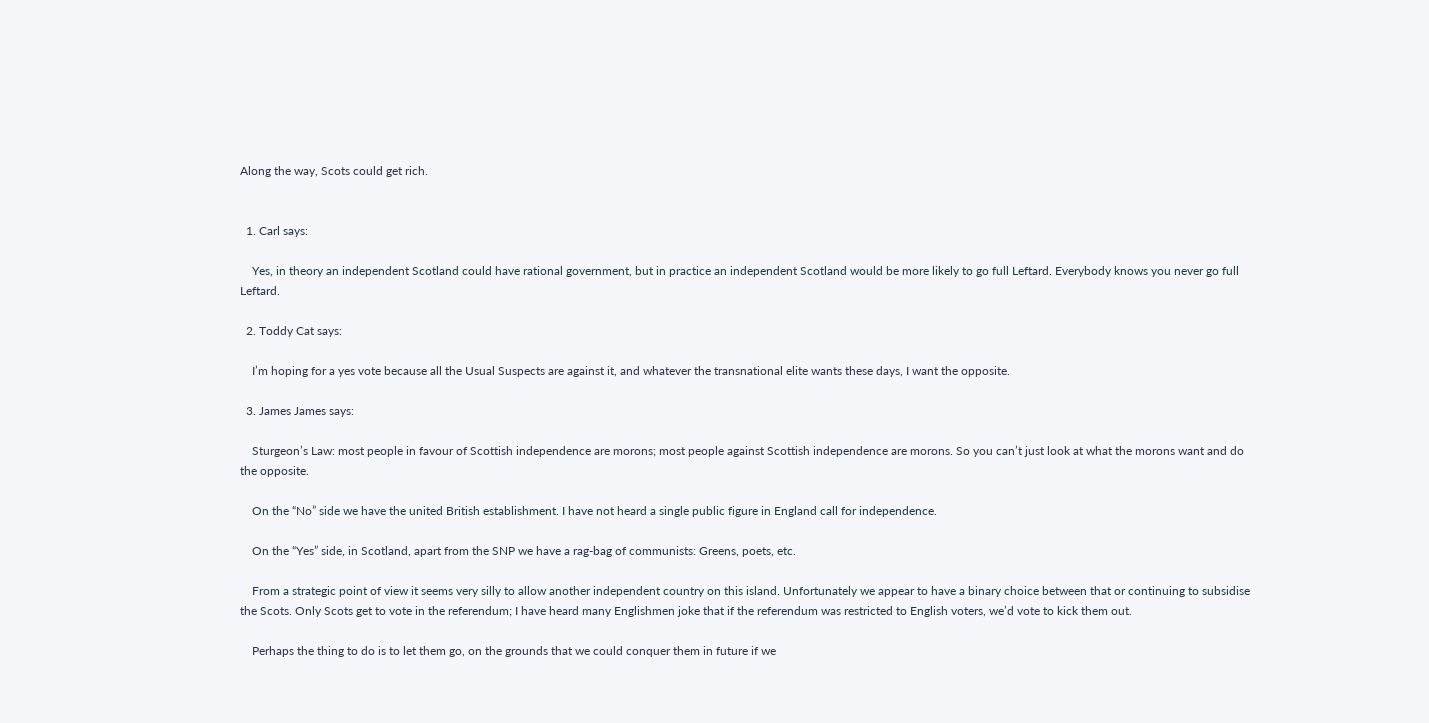Along the way, Scots could get rich.


  1. Carl says:

    Yes, in theory an independent Scotland could have rational government, but in practice an independent Scotland would be more likely to go full Leftard. Everybody knows you never go full Leftard.

  2. Toddy Cat says:

    I’m hoping for a yes vote because all the Usual Suspects are against it, and whatever the transnational elite wants these days, I want the opposite.

  3. James James says:

    Sturgeon’s Law: most people in favour of Scottish independence are morons; most people against Scottish independence are morons. So you can’t just look at what the morons want and do the opposite.

    On the “No” side we have the united British establishment. I have not heard a single public figure in England call for independence.

    On the “Yes” side, in Scotland, apart from the SNP we have a rag-bag of communists: Greens, poets, etc.

    From a strategic point of view it seems very silly to allow another independent country on this island. Unfortunately we appear to have a binary choice between that or continuing to subsidise the Scots. Only Scots get to vote in the referendum; I have heard many Englishmen joke that if the referendum was restricted to English voters, we’d vote to kick them out.

    Perhaps the thing to do is to let them go, on the grounds that we could conquer them in future if we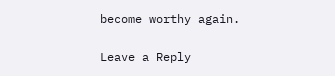become worthy again.

Leave a Reply